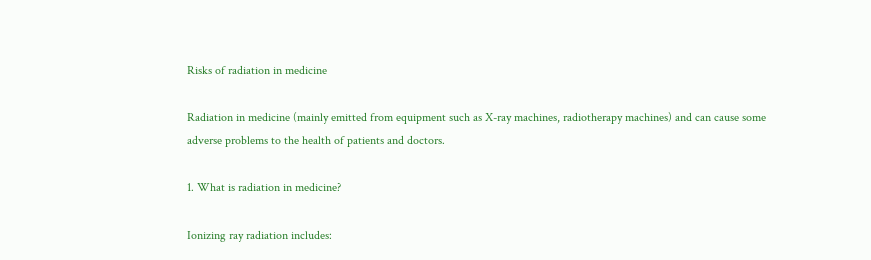Risks of radiation in medicine

Radiation in medicine (mainly emitted from equipment such as X-ray machines, radiotherapy machines) and can cause some adverse problems to the health of patients and doctors.

1. What is radiation in medicine?

Ionizing ray radiation includes: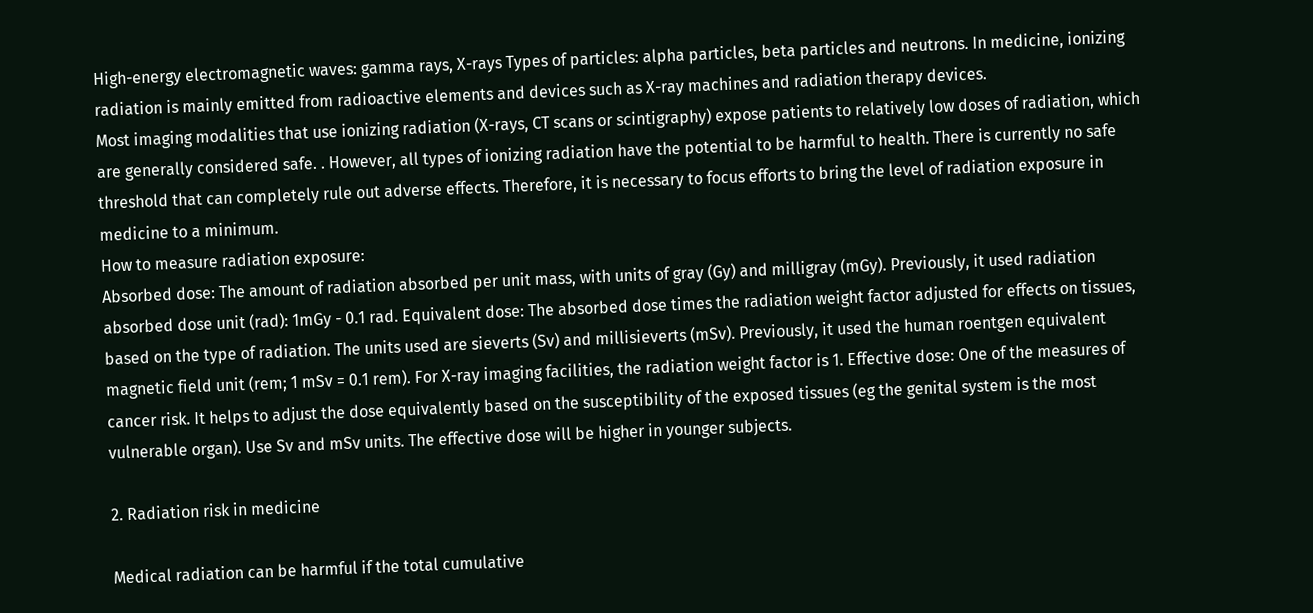High-energy electromagnetic waves: gamma rays, X-rays Types of particles: alpha particles, beta particles and neutrons. In medicine, ionizing radiation is mainly emitted from radioactive elements and devices such as X-ray machines and radiation therapy devices.
Most imaging modalities that use ionizing radiation (X-rays, CT scans or scintigraphy) expose patients to relatively low doses of radiation, which are generally considered safe. . However, all types of ionizing radiation have the potential to be harmful to health. There is currently no safe threshold that can completely rule out adverse effects. Therefore, it is necessary to focus efforts to bring the level of radiation exposure in medicine to a minimum.
How to measure radiation exposure:
Absorbed dose: The amount of radiation absorbed per unit mass, with units of gray (Gy) and milligray (mGy). Previously, it used radiation absorbed dose unit (rad): 1mGy - 0.1 rad. Equivalent dose: The absorbed dose times the radiation weight factor adjusted for effects on tissues, based on the type of radiation. The units used are sieverts (Sv) and millisieverts (mSv). Previously, it used the human roentgen equivalent magnetic field unit (rem; 1 mSv = 0.1 rem). For X-ray imaging facilities, the radiation weight factor is 1. Effective dose: One of the measures of cancer risk. It helps to adjust the dose equivalently based on the susceptibility of the exposed tissues (eg the genital system is the most vulnerable organ). Use Sv and mSv units. The effective dose will be higher in younger subjects.

2. Radiation risk in medicine

Medical radiation can be harmful if the total cumulative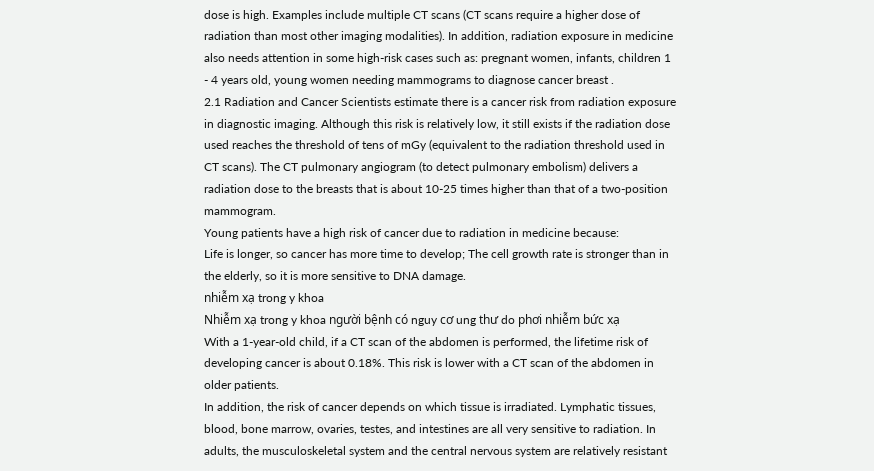dose is high. Examples include multiple CT scans (CT scans require a higher dose of radiation than most other imaging modalities). In addition, radiation exposure in medicine also needs attention in some high-risk cases such as: pregnant women, infants, children 1 - 4 years old, young women needing mammograms to diagnose cancer breast .
2.1 Radiation and Cancer Scientists estimate there is a cancer risk from radiation exposure in diagnostic imaging. Although this risk is relatively low, it still exists if the radiation dose used reaches the threshold of tens of mGy (equivalent to the radiation threshold used in CT scans). The CT pulmonary angiogram (to detect pulmonary embolism) delivers a radiation dose to the breasts that is about 10-25 times higher than that of a two-position mammogram.
Young patients have a high risk of cancer due to radiation in medicine because:
Life is longer, so cancer has more time to develop; The cell growth rate is stronger than in the elderly, so it is more sensitive to DNA damage.
nhiễm xạ trong y khoa
Nhiễm xạ trong y khoa người bệnh có nguy cơ ung thư do phơi nhiễm bức xạ
With a 1-year-old child, if a CT scan of the abdomen is performed, the lifetime risk of developing cancer is about 0.18%. This risk is lower with a CT scan of the abdomen in older patients.
In addition, the risk of cancer depends on which tissue is irradiated. Lymphatic tissues, blood, bone marrow, ovaries, testes, and intestines are all very sensitive to radiation. In adults, the musculoskeletal system and the central nervous system are relatively resistant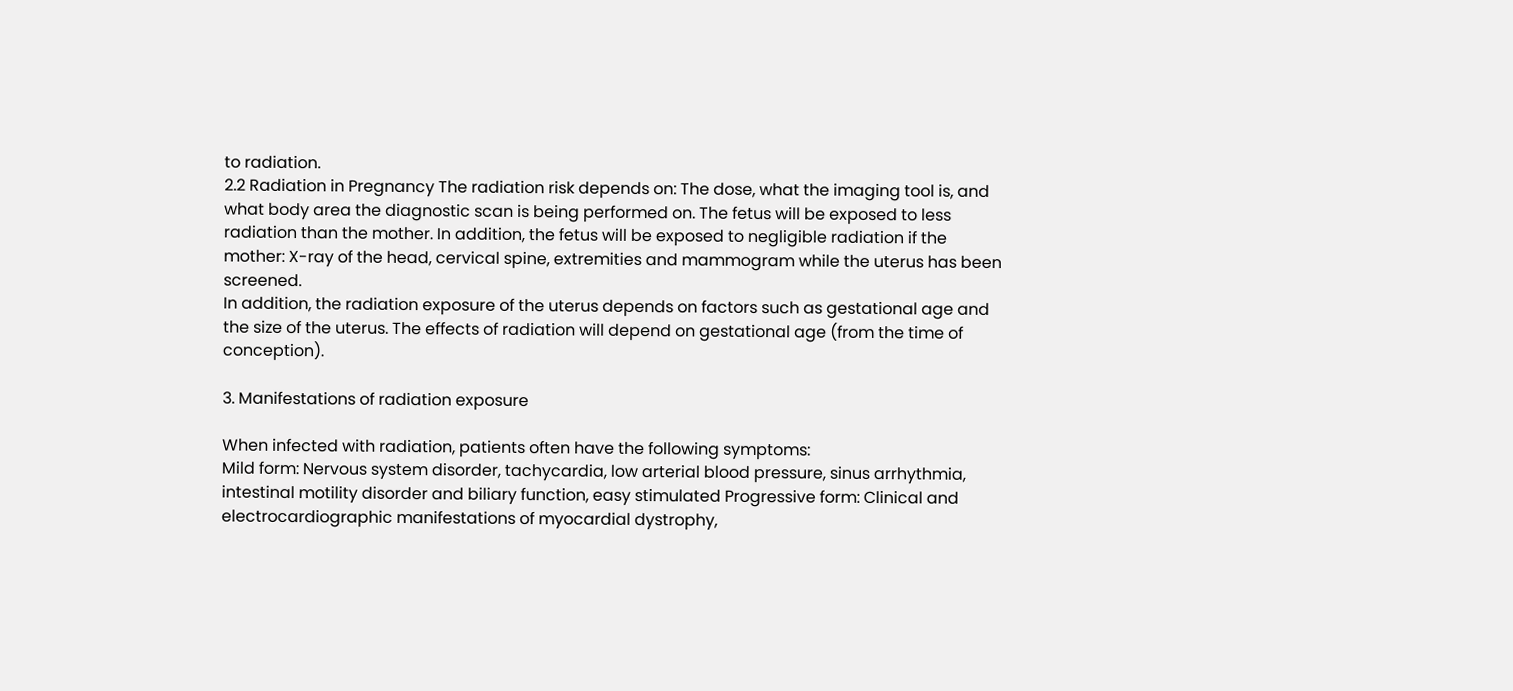to radiation.
2.2 Radiation in Pregnancy The radiation risk depends on: The dose, what the imaging tool is, and what body area the diagnostic scan is being performed on. The fetus will be exposed to less radiation than the mother. In addition, the fetus will be exposed to negligible radiation if the mother: X-ray of the head, cervical spine, extremities and mammogram while the uterus has been screened.
In addition, the radiation exposure of the uterus depends on factors such as gestational age and the size of the uterus. The effects of radiation will depend on gestational age (from the time of conception).

3. Manifestations of radiation exposure

When infected with radiation, patients often have the following symptoms:
Mild form: Nervous system disorder, tachycardia, low arterial blood pressure, sinus arrhythmia, intestinal motility disorder and biliary function, easy stimulated Progressive form: Clinical and electrocardiographic manifestations of myocardial dystrophy,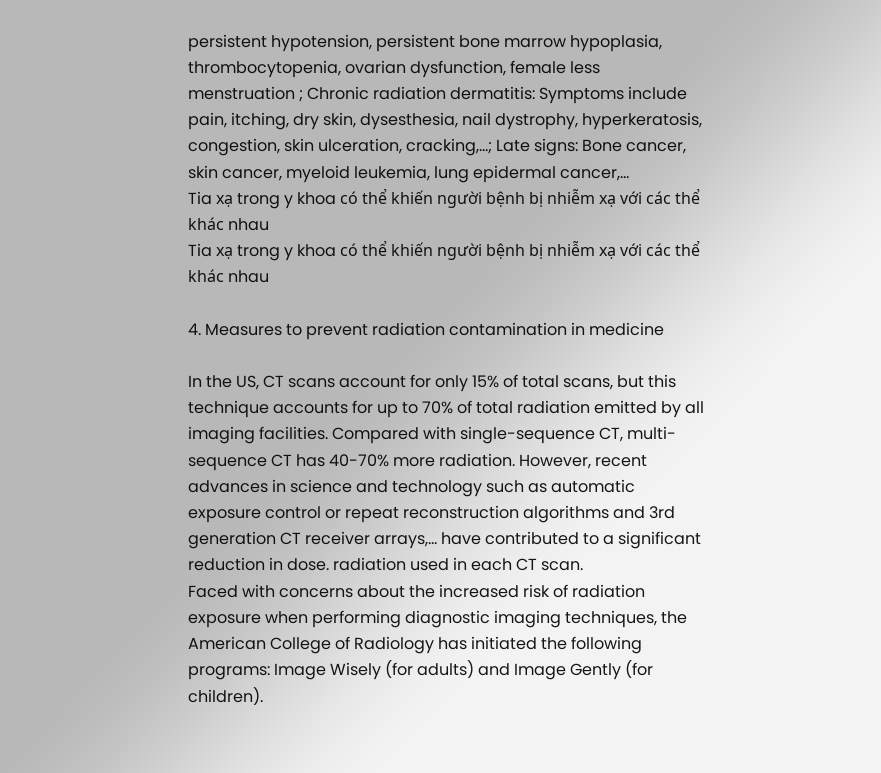persistent hypotension, persistent bone marrow hypoplasia, thrombocytopenia, ovarian dysfunction, female less menstruation ; Chronic radiation dermatitis: Symptoms include pain, itching, dry skin, dysesthesia, nail dystrophy, hyperkeratosis, congestion, skin ulceration, cracking,...; Late signs: Bone cancer, skin cancer, myeloid leukemia, lung epidermal cancer,...
Tia xạ trong y khoa có thể khiến người bệnh bị nhiễm xạ với các thể khác nhau
Tia xạ trong y khoa có thể khiến người bệnh bị nhiễm xạ với các thể khác nhau

4. Measures to prevent radiation contamination in medicine

In the US, CT scans account for only 15% of total scans, but this technique accounts for up to 70% of total radiation emitted by all imaging facilities. Compared with single-sequence CT, multi-sequence CT has 40-70% more radiation. However, recent advances in science and technology such as automatic exposure control or repeat reconstruction algorithms and 3rd generation CT receiver arrays,... have contributed to a significant reduction in dose. radiation used in each CT scan.
Faced with concerns about the increased risk of radiation exposure when performing diagnostic imaging techniques, the American College of Radiology has initiated the following programs: Image Wisely (for adults) and Image Gently (for children).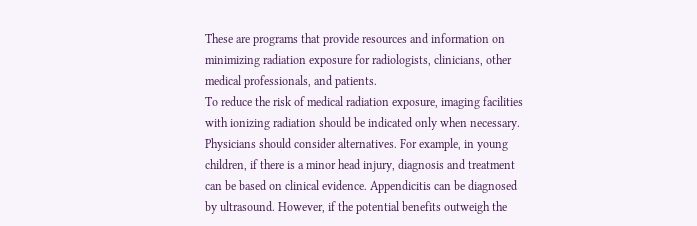These are programs that provide resources and information on minimizing radiation exposure for radiologists, clinicians, other medical professionals, and patients.
To reduce the risk of medical radiation exposure, imaging facilities with ionizing radiation should be indicated only when necessary. Physicians should consider alternatives. For example, in young children, if there is a minor head injury, diagnosis and treatment can be based on clinical evidence. Appendicitis can be diagnosed by ultrasound. However, if the potential benefits outweigh the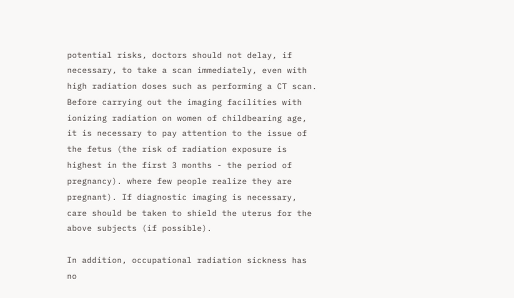potential risks, doctors should not delay, if necessary, to take a scan immediately, even with high radiation doses such as performing a CT scan.
Before carrying out the imaging facilities with ionizing radiation on women of childbearing age, it is necessary to pay attention to the issue of the fetus (the risk of radiation exposure is highest in the first 3 months - the period of pregnancy). where few people realize they are pregnant). If diagnostic imaging is necessary, care should be taken to shield the uterus for the above subjects (if possible).

In addition, occupational radiation sickness has no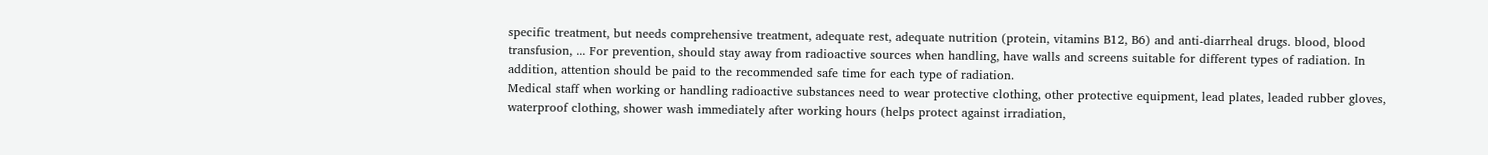specific treatment, but needs comprehensive treatment, adequate rest, adequate nutrition (protein, vitamins B12, B6) and anti-diarrheal drugs. blood, blood transfusion, ... For prevention, should stay away from radioactive sources when handling, have walls and screens suitable for different types of radiation. In addition, attention should be paid to the recommended safe time for each type of radiation.
Medical staff when working or handling radioactive substances need to wear protective clothing, other protective equipment, lead plates, leaded rubber gloves, waterproof clothing, shower wash immediately after working hours (helps protect against irradiation,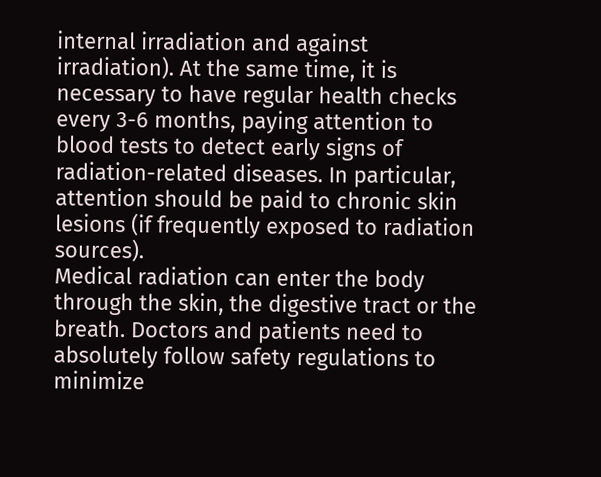internal irradiation and against irradiation). At the same time, it is necessary to have regular health checks every 3-6 months, paying attention to blood tests to detect early signs of radiation-related diseases. In particular, attention should be paid to chronic skin lesions (if frequently exposed to radiation sources).
Medical radiation can enter the body through the skin, the digestive tract or the breath. Doctors and patients need to absolutely follow safety regulations to minimize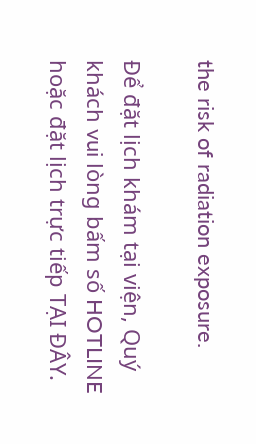the risk of radiation exposure.

Để đặt lịch khám tại viện, Quý khách vui lòng bấm số HOTLINE hoặc đặt lịch trực tiếp TẠI ĐÂY.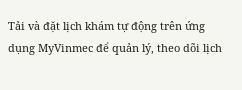Tải và đặt lịch khám tự động trên ứng dụng MyVinmec để quản lý, theo dõi lịch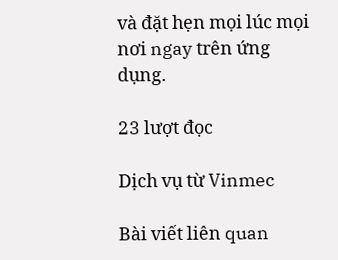và đặt hẹn mọi lúc mọi nơi ngay trên ứng dụng.

23 lượt đọc

Dịch vụ từ Vinmec

Bài viết liên quan